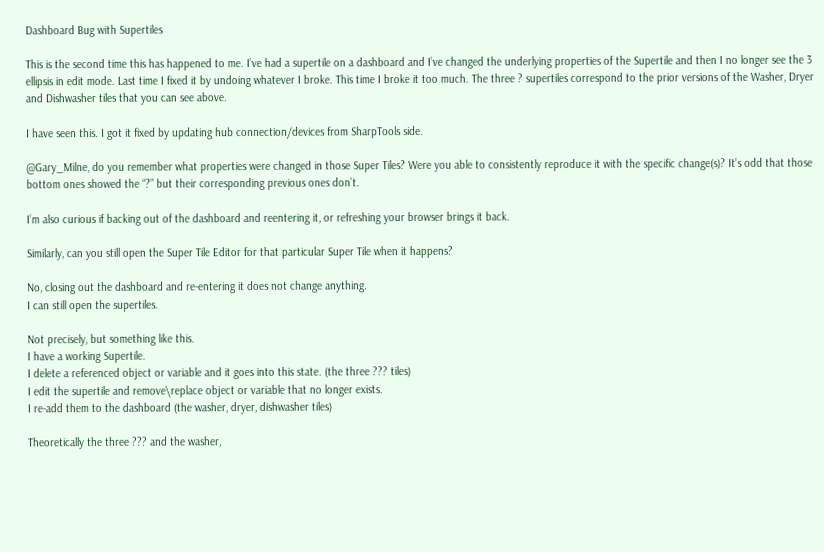Dashboard Bug with Supertiles

This is the second time this has happened to me. I’ve had a supertile on a dashboard and I’ve changed the underlying properties of the Supertile and then I no longer see the 3 ellipsis in edit mode. Last time I fixed it by undoing whatever I broke. This time I broke it too much. The three ? supertiles correspond to the prior versions of the Washer, Dryer and Dishwasher tiles that you can see above.

I have seen this. I got it fixed by updating hub connection/devices from SharpTools side.

@Gary_Milne, do you remember what properties were changed in those Super Tiles? Were you able to consistently reproduce it with the specific change(s)? It’s odd that those bottom ones showed the “?” but their corresponding previous ones don’t.

I’m also curious if backing out of the dashboard and reentering it, or refreshing your browser brings it back.

Similarly, can you still open the Super Tile Editor for that particular Super Tile when it happens?

No, closing out the dashboard and re-entering it does not change anything.
I can still open the supertiles.

Not precisely, but something like this.
I have a working Supertile.
I delete a referenced object or variable and it goes into this state. (the three ??? tiles)
I edit the supertile and remove\replace object or variable that no longer exists.
I re-add them to the dashboard (the washer, dryer, dishwasher tiles)

Theoretically the three ??? and the washer,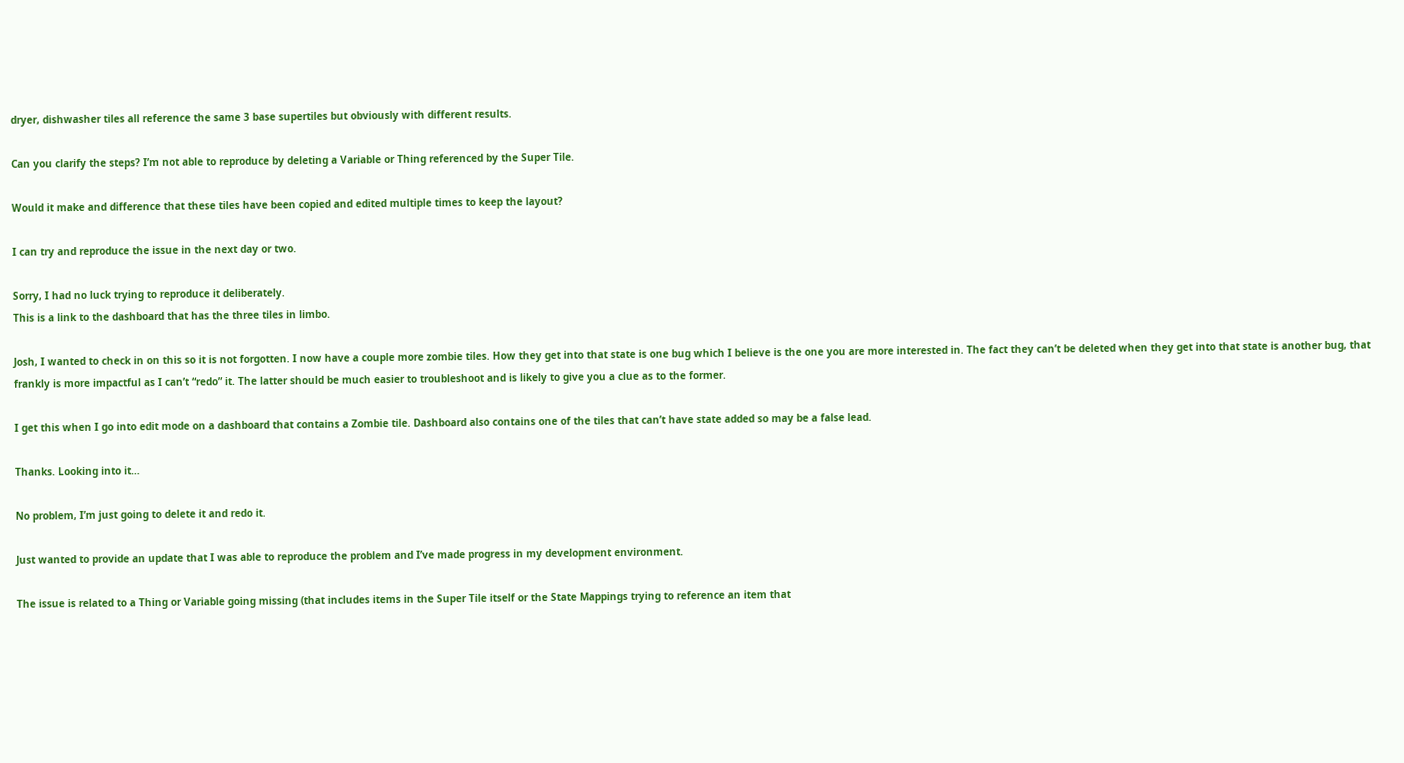dryer, dishwasher tiles all reference the same 3 base supertiles but obviously with different results.

Can you clarify the steps? I’m not able to reproduce by deleting a Variable or Thing referenced by the Super Tile.

Would it make and difference that these tiles have been copied and edited multiple times to keep the layout?

I can try and reproduce the issue in the next day or two.

Sorry, I had no luck trying to reproduce it deliberately.
This is a link to the dashboard that has the three tiles in limbo.

Josh, I wanted to check in on this so it is not forgotten. I now have a couple more zombie tiles. How they get into that state is one bug which I believe is the one you are more interested in. The fact they can’t be deleted when they get into that state is another bug, that frankly is more impactful as I can’t “redo” it. The latter should be much easier to troubleshoot and is likely to give you a clue as to the former.

I get this when I go into edit mode on a dashboard that contains a Zombie tile. Dashboard also contains one of the tiles that can’t have state added so may be a false lead.

Thanks. Looking into it…

No problem, I’m just going to delete it and redo it.

Just wanted to provide an update that I was able to reproduce the problem and I’ve made progress in my development environment.

The issue is related to a Thing or Variable going missing (that includes items in the Super Tile itself or the State Mappings trying to reference an item that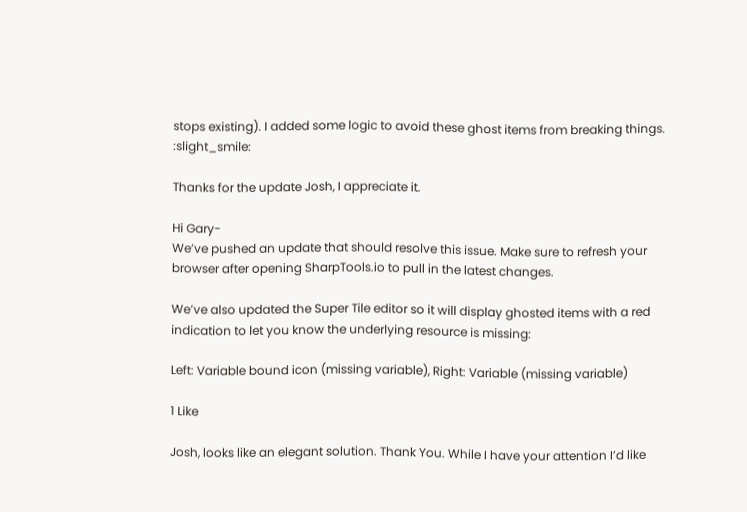stops existing). I added some logic to avoid these ghost items from breaking things. :slight_smile:

Thanks for the update Josh, I appreciate it.

Hi Gary-
We’ve pushed an update that should resolve this issue. Make sure to refresh your browser after opening SharpTools.io to pull in the latest changes.

We’ve also updated the Super Tile editor so it will display ghosted items with a red indication to let you know the underlying resource is missing:

Left: Variable bound icon (missing variable), Right: Variable (missing variable)

1 Like

Josh, looks like an elegant solution. Thank You. While I have your attention I’d like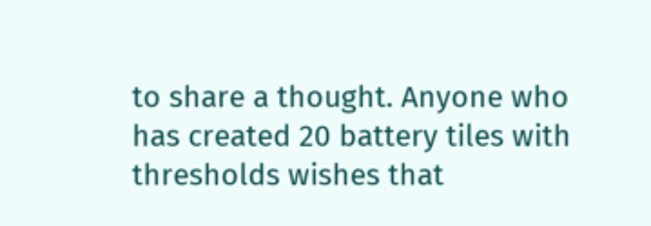to share a thought. Anyone who has created 20 battery tiles with thresholds wishes that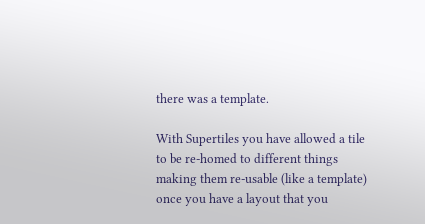there was a template.

With Supertiles you have allowed a tile to be re-homed to different things making them re-usable (like a template) once you have a layout that you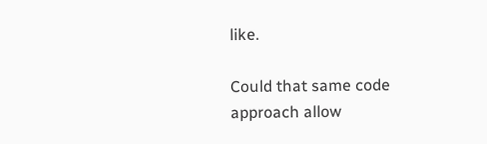like.

Could that same code approach allow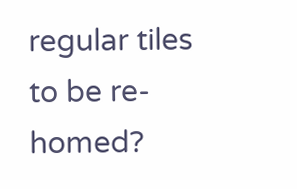regular tiles to be re-homed?